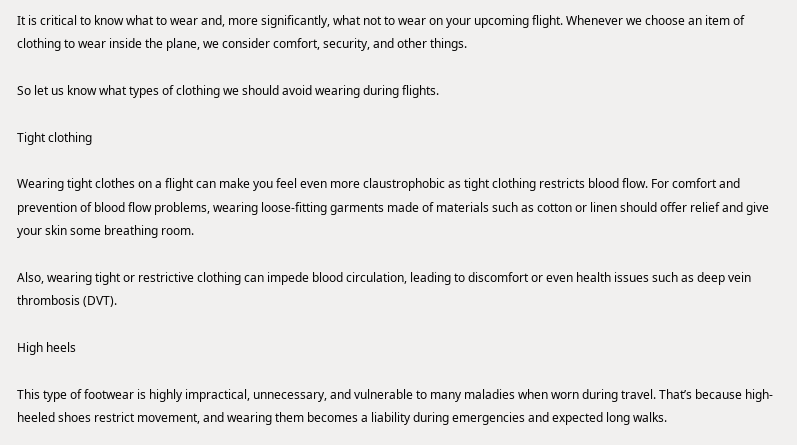It is critical to know what to wear and, more significantly, what not to wear on your upcoming flight. Whenever we choose an item of clothing to wear inside the plane, we consider comfort, security, and other things.

So let us know what types of clothing we should avoid wearing during flights.

Tight clothing

Wearing tight clothes on a flight can make you feel even more claustrophobic as tight clothing restricts blood flow. For comfort and prevention of blood flow problems, wearing loose-fitting garments made of materials such as cotton or linen should offer relief and give your skin some breathing room.

Also, wearing tight or restrictive clothing can impede blood circulation, leading to discomfort or even health issues such as deep vein thrombosis (DVT).

High heels

This type of footwear is highly impractical, unnecessary, and vulnerable to many maladies when worn during travel. That’s because high-heeled shoes restrict movement, and wearing them becomes a liability during emergencies and expected long walks.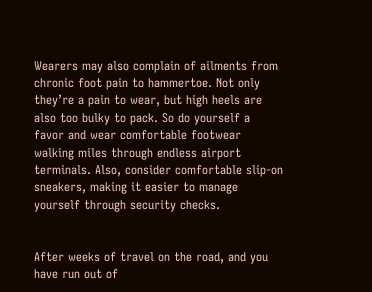Wearers may also complain of ailments from chronic foot pain to hammertoe. Not only they’re a pain to wear, but high heels are also too bulky to pack. So do yourself a favor and wear comfortable footwear walking miles through endless airport terminals. Also, consider comfortable slip-on sneakers, making it easier to manage yourself through security checks.


After weeks of travel on the road, and you have run out of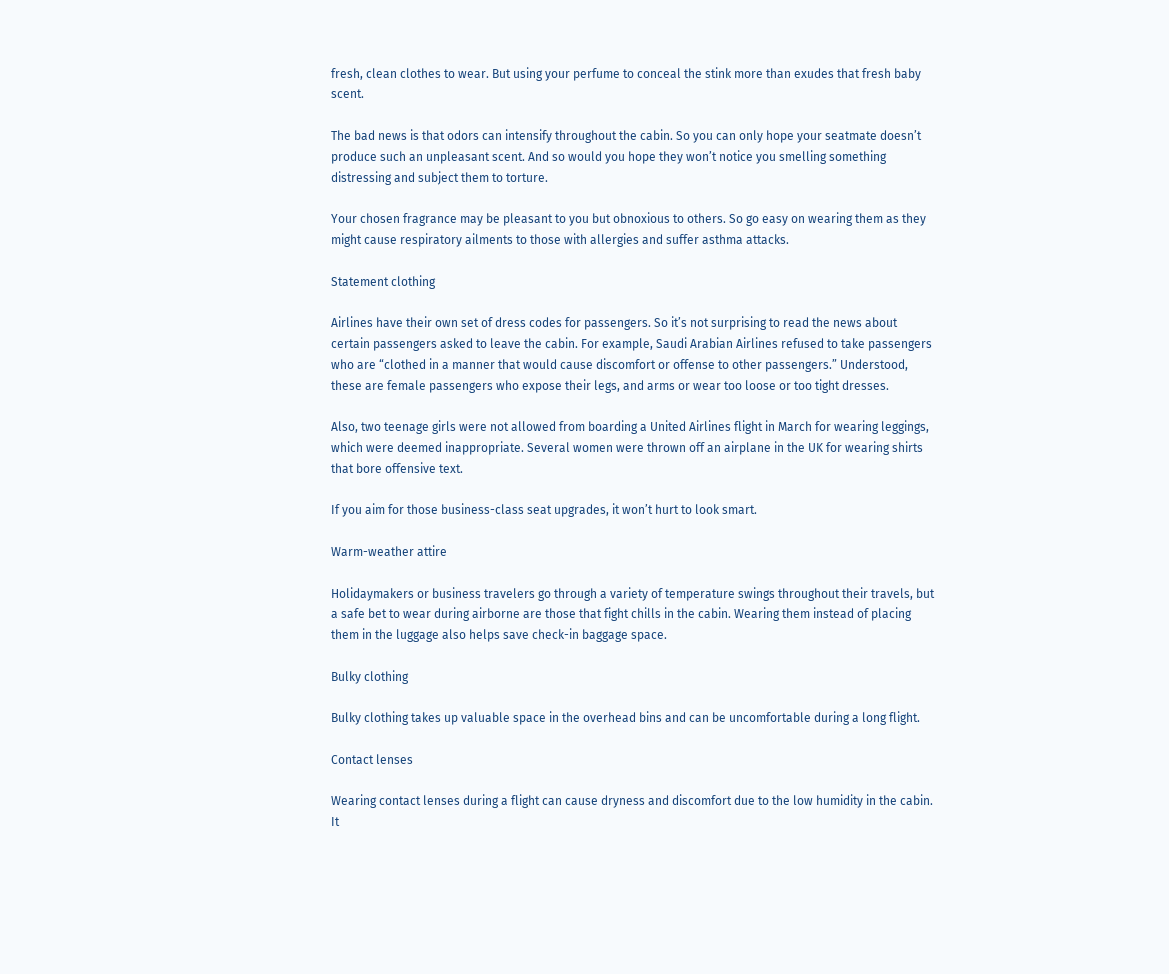fresh, clean clothes to wear. But using your perfume to conceal the stink more than exudes that fresh baby scent.

The bad news is that odors can intensify throughout the cabin. So you can only hope your seatmate doesn’t produce such an unpleasant scent. And so would you hope they won’t notice you smelling something distressing and subject them to torture.

Your chosen fragrance may be pleasant to you but obnoxious to others. So go easy on wearing them as they might cause respiratory ailments to those with allergies and suffer asthma attacks.

Statement clothing

Airlines have their own set of dress codes for passengers. So it’s not surprising to read the news about certain passengers asked to leave the cabin. For example, Saudi Arabian Airlines refused to take passengers who are “clothed in a manner that would cause discomfort or offense to other passengers.” Understood, these are female passengers who expose their legs, and arms or wear too loose or too tight dresses.

Also, two teenage girls were not allowed from boarding a United Airlines flight in March for wearing leggings, which were deemed inappropriate. Several women were thrown off an airplane in the UK for wearing shirts that bore offensive text.

If you aim for those business-class seat upgrades, it won’t hurt to look smart.

Warm-weather attire

Holidaymakers or business travelers go through a variety of temperature swings throughout their travels, but a safe bet to wear during airborne are those that fight chills in the cabin. Wearing them instead of placing them in the luggage also helps save check-in baggage space.

Bulky clothing

Bulky clothing takes up valuable space in the overhead bins and can be uncomfortable during a long flight.

Contact lenses

Wearing contact lenses during a flight can cause dryness and discomfort due to the low humidity in the cabin. It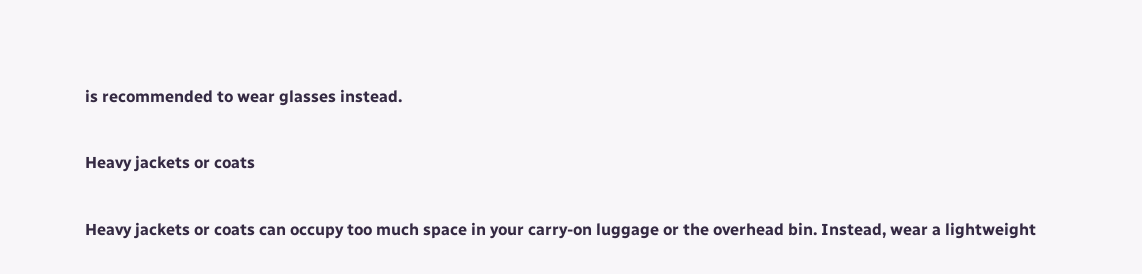is recommended to wear glasses instead.

Heavy jackets or coats

Heavy jackets or coats can occupy too much space in your carry-on luggage or the overhead bin. Instead, wear a lightweight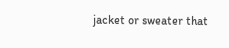jacket or sweater that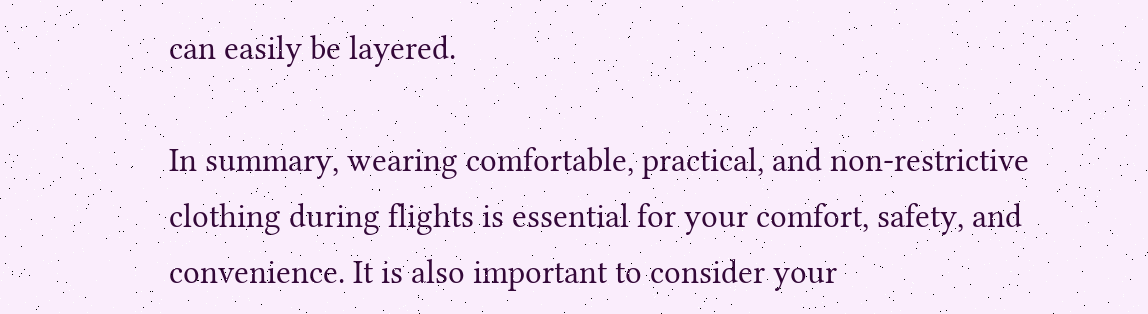can easily be layered.

In summary, wearing comfortable, practical, and non-restrictive clothing during flights is essential for your comfort, safety, and convenience. It is also important to consider your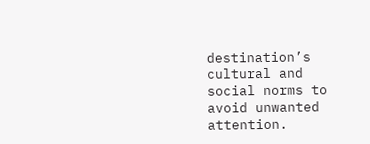destination’s cultural and social norms to avoid unwanted attention.